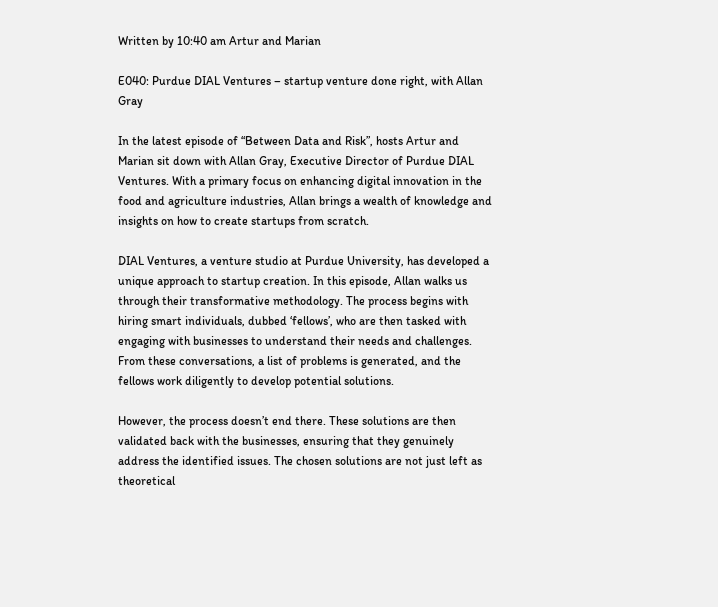Written by 10:40 am Artur and Marian

E040: Purdue DIAL Ventures – startup venture done right, with Allan Gray

In the latest episode of “Between Data and Risk”, hosts Artur and Marian sit down with Allan Gray, Executive Director of Purdue DIAL Ventures. With a primary focus on enhancing digital innovation in the food and agriculture industries, Allan brings a wealth of knowledge and insights on how to create startups from scratch.

DIAL Ventures, a venture studio at Purdue University, has developed a unique approach to startup creation. In this episode, Allan walks us through their transformative methodology. The process begins with hiring smart individuals, dubbed ‘fellows’, who are then tasked with engaging with businesses to understand their needs and challenges. From these conversations, a list of problems is generated, and the fellows work diligently to develop potential solutions.

However, the process doesn’t end there. These solutions are then validated back with the businesses, ensuring that they genuinely address the identified issues. The chosen solutions are not just left as theoretical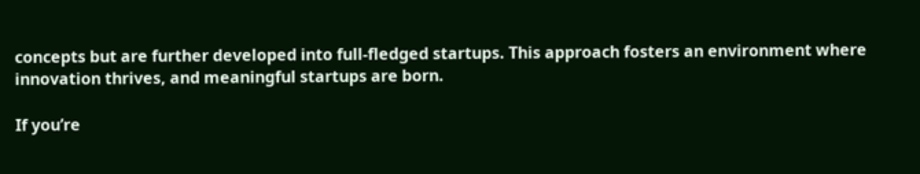concepts but are further developed into full-fledged startups. This approach fosters an environment where innovation thrives, and meaningful startups are born.

If you’re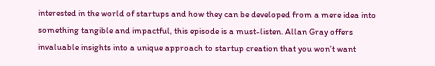interested in the world of startups and how they can be developed from a mere idea into something tangible and impactful, this episode is a must-listen. Allan Gray offers invaluable insights into a unique approach to startup creation that you won’t want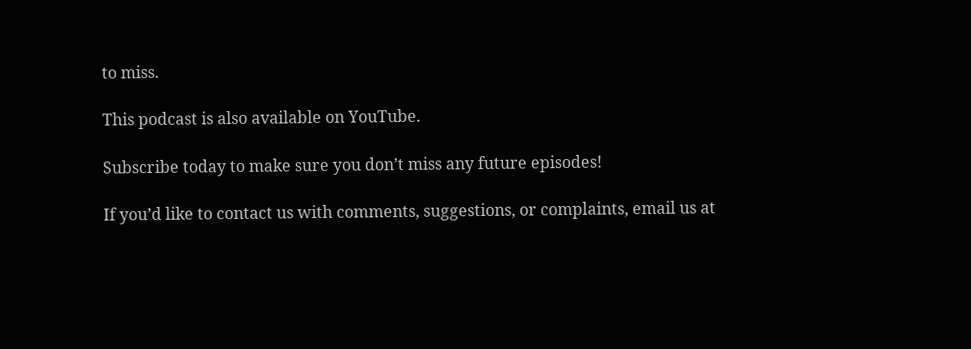to miss.

This podcast is also available on YouTube.

Subscribe today to make sure you don’t miss any future episodes!

If you’d like to contact us with comments, suggestions, or complaints, email us at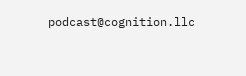podcast@cognition.llc